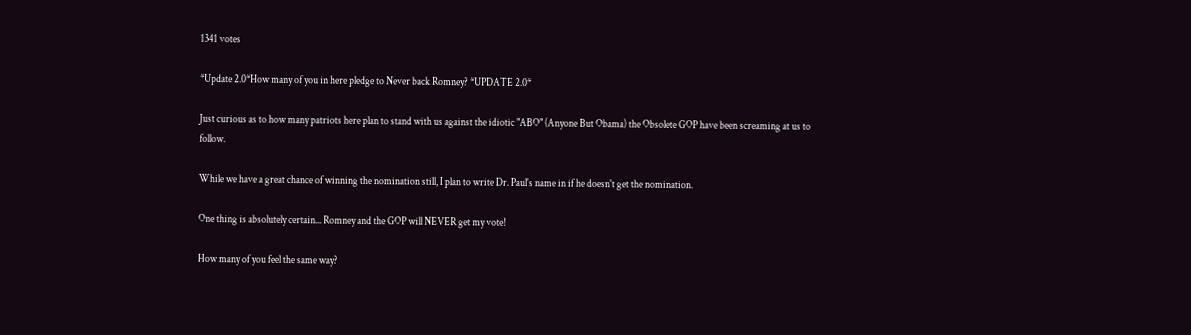1341 votes

*Update 2.0*How many of you in here pledge to Never back Romney? *UPDATE 2.0*

Just curious as to how many patriots here plan to stand with us against the idiotic "ABO" (Anyone But Obama) the Obsolete GOP have been screaming at us to follow.

While we have a great chance of winning the nomination still, I plan to write Dr. Paul's name in if he doesn't get the nomination.

One thing is absolutely certain... Romney and the GOP will NEVER get my vote!

How many of you feel the same way?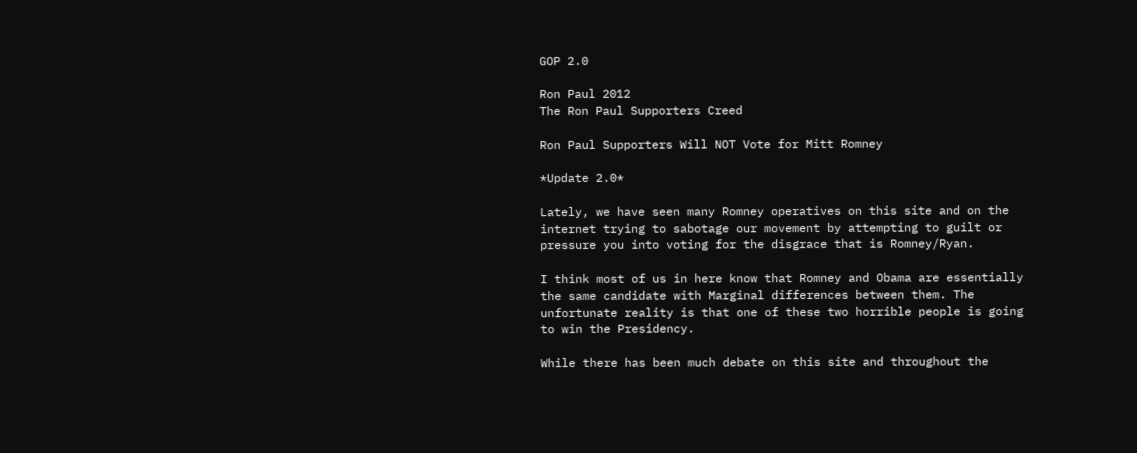GOP 2.0

Ron Paul 2012
The Ron Paul Supporters Creed

Ron Paul Supporters Will NOT Vote for Mitt Romney

*Update 2.0*

Lately, we have seen many Romney operatives on this site and on the internet trying to sabotage our movement by attempting to guilt or pressure you into voting for the disgrace that is Romney/Ryan.

I think most of us in here know that Romney and Obama are essentially the same candidate with Marginal differences between them. The unfortunate reality is that one of these two horrible people is going to win the Presidency.

While there has been much debate on this site and throughout the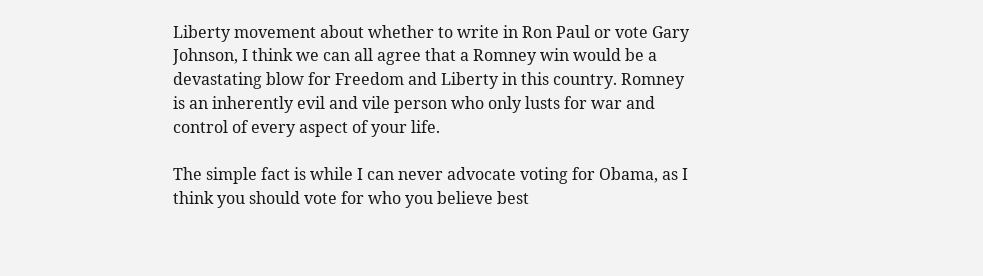Liberty movement about whether to write in Ron Paul or vote Gary Johnson, I think we can all agree that a Romney win would be a devastating blow for Freedom and Liberty in this country. Romney is an inherently evil and vile person who only lusts for war and control of every aspect of your life.

The simple fact is while I can never advocate voting for Obama, as I think you should vote for who you believe best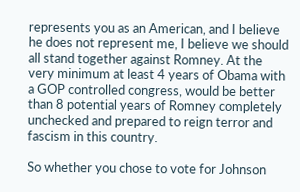represents you as an American, and I believe he does not represent me, I believe we should all stand together against Romney. At the very minimum at least 4 years of Obama with a GOP controlled congress, would be better than 8 potential years of Romney completely unchecked and prepared to reign terror and fascism in this country.

So whether you chose to vote for Johnson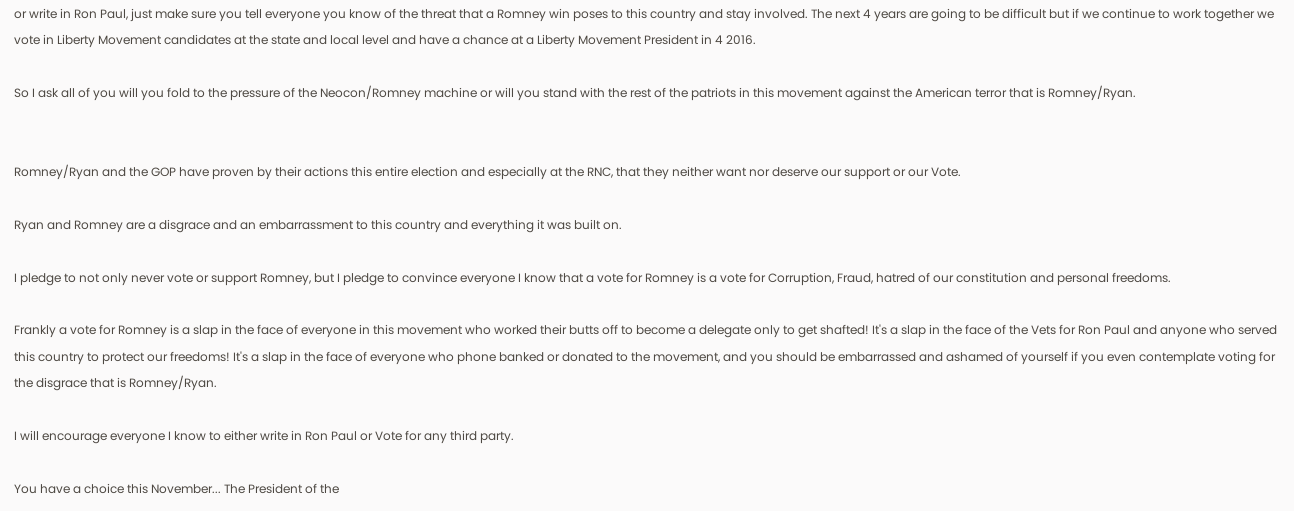or write in Ron Paul, just make sure you tell everyone you know of the threat that a Romney win poses to this country and stay involved. The next 4 years are going to be difficult but if we continue to work together we vote in Liberty Movement candidates at the state and local level and have a chance at a Liberty Movement President in 4 2016.

So I ask all of you will you fold to the pressure of the Neocon/Romney machine or will you stand with the rest of the patriots in this movement against the American terror that is Romney/Ryan.


Romney/Ryan and the GOP have proven by their actions this entire election and especially at the RNC, that they neither want nor deserve our support or our Vote.

Ryan and Romney are a disgrace and an embarrassment to this country and everything it was built on.

I pledge to not only never vote or support Romney, but I pledge to convince everyone I know that a vote for Romney is a vote for Corruption, Fraud, hatred of our constitution and personal freedoms.

Frankly a vote for Romney is a slap in the face of everyone in this movement who worked their butts off to become a delegate only to get shafted! It's a slap in the face of the Vets for Ron Paul and anyone who served this country to protect our freedoms! It's a slap in the face of everyone who phone banked or donated to the movement, and you should be embarrassed and ashamed of yourself if you even contemplate voting for the disgrace that is Romney/Ryan.

I will encourage everyone I know to either write in Ron Paul or Vote for any third party.

You have a choice this November... The President of the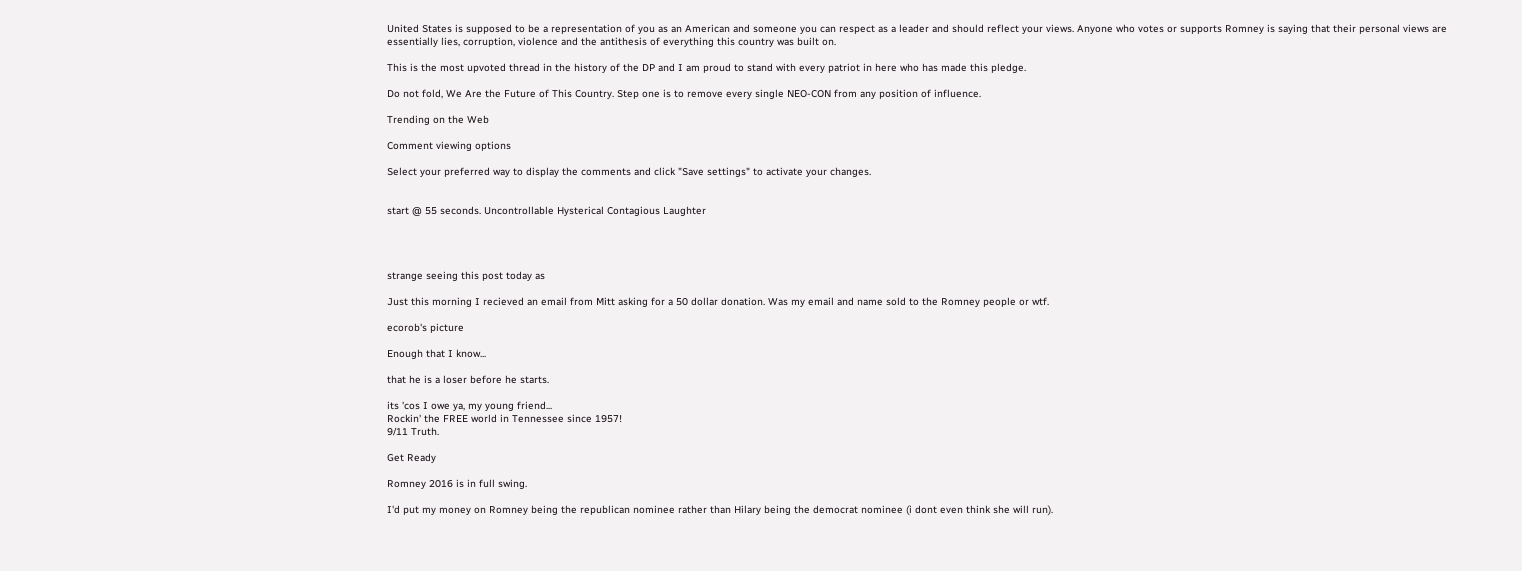United States is supposed to be a representation of you as an American and someone you can respect as a leader and should reflect your views. Anyone who votes or supports Romney is saying that their personal views are essentially lies, corruption, violence and the antithesis of everything this country was built on.

This is the most upvoted thread in the history of the DP and I am proud to stand with every patriot in here who has made this pledge.

Do not fold, We Are the Future of This Country. Step one is to remove every single NEO-CON from any position of influence.

Trending on the Web

Comment viewing options

Select your preferred way to display the comments and click "Save settings" to activate your changes.


start @ 55 seconds. Uncontrollable Hysterical Contagious Laughter




strange seeing this post today as

Just this morning I recieved an email from Mitt asking for a 50 dollar donation. Was my email and name sold to the Romney people or wtf.

ecorob's picture

Enough that I know...

that he is a loser before he starts.

its 'cos I owe ya, my young friend...
Rockin' the FREE world in Tennessee since 1957!
9/11 Truth.

Get Ready

Romney 2016 is in full swing.

I'd put my money on Romney being the republican nominee rather than Hilary being the democrat nominee (i dont even think she will run).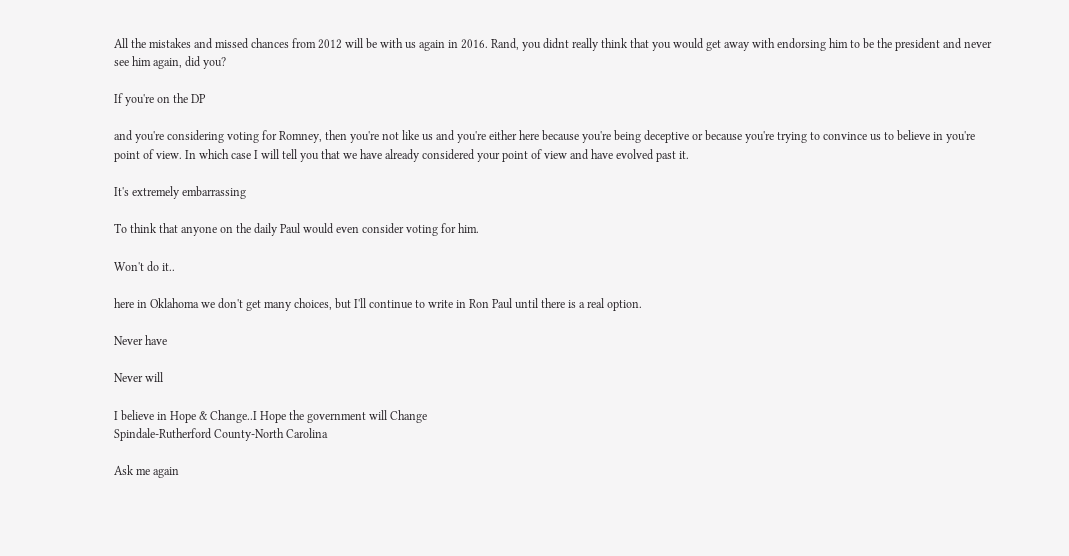All the mistakes and missed chances from 2012 will be with us again in 2016. Rand, you didnt really think that you would get away with endorsing him to be the president and never see him again, did you?

If you're on the DP

and you're considering voting for Romney, then you're not like us and you're either here because you're being deceptive or because you're trying to convince us to believe in you're point of view. In which case I will tell you that we have already considered your point of view and have evolved past it.

It's extremely embarrassing

To think that anyone on the daily Paul would even consider voting for him.

Won't do it..

here in Oklahoma we don't get many choices, but I'll continue to write in Ron Paul until there is a real option.

Never have

Never will

I believe in Hope & Change..I Hope the government will Change
Spindale-Rutherford County-North Carolina

Ask me again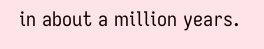in about a million years.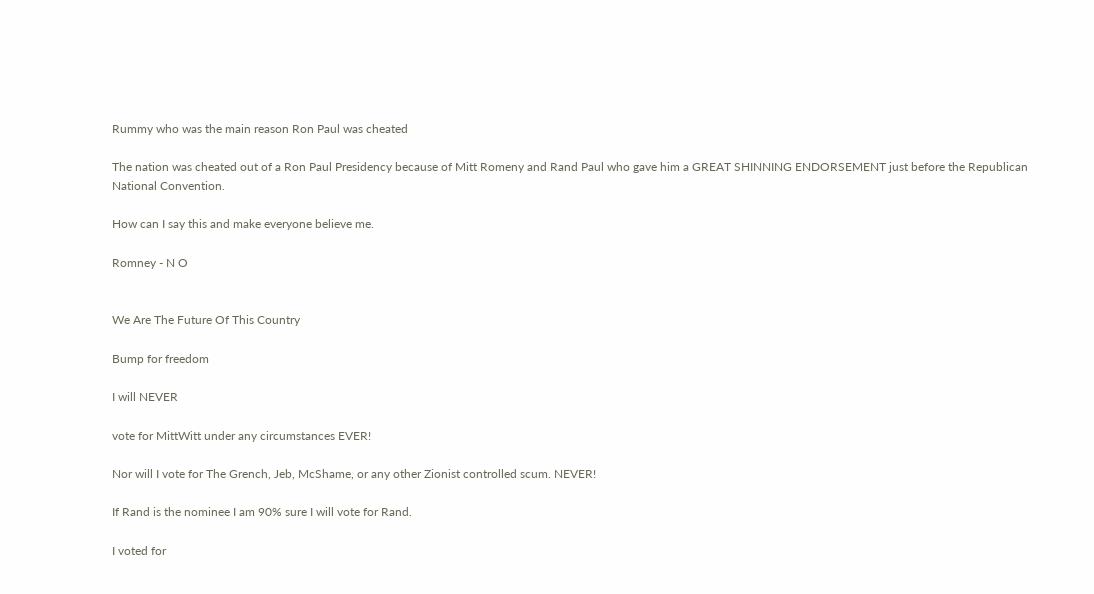Rummy who was the main reason Ron Paul was cheated

The nation was cheated out of a Ron Paul Presidency because of Mitt Romeny and Rand Paul who gave him a GREAT SHINNING ENDORSEMENT just before the Republican National Convention.

How can I say this and make everyone believe me.

Romney - N O


We Are The Future Of This Country

Bump for freedom

I will NEVER

vote for MittWitt under any circumstances EVER!

Nor will I vote for The Grench, Jeb, McShame, or any other Zionist controlled scum. NEVER!

If Rand is the nominee I am 90% sure I will vote for Rand.

I voted for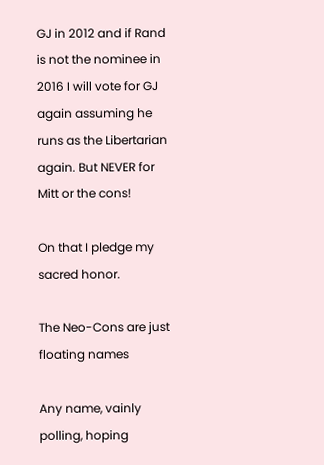GJ in 2012 and if Rand is not the nominee in 2016 I will vote for GJ again assuming he runs as the Libertarian again. But NEVER for Mitt or the cons!

On that I pledge my sacred honor.

The Neo-Cons are just floating names

Any name, vainly polling, hoping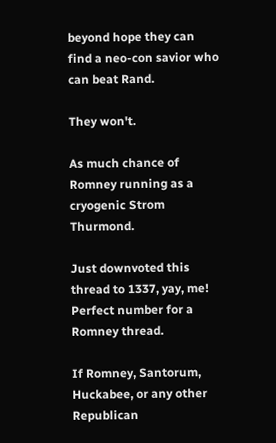beyond hope they can find a neo-con savior who can beat Rand.

They won't.

As much chance of Romney running as a cryogenic Strom Thurmond.

Just downvoted this thread to 1337, yay, me! Perfect number for a Romney thread.

If Romney, Santorum, Huckabee, or any other Republican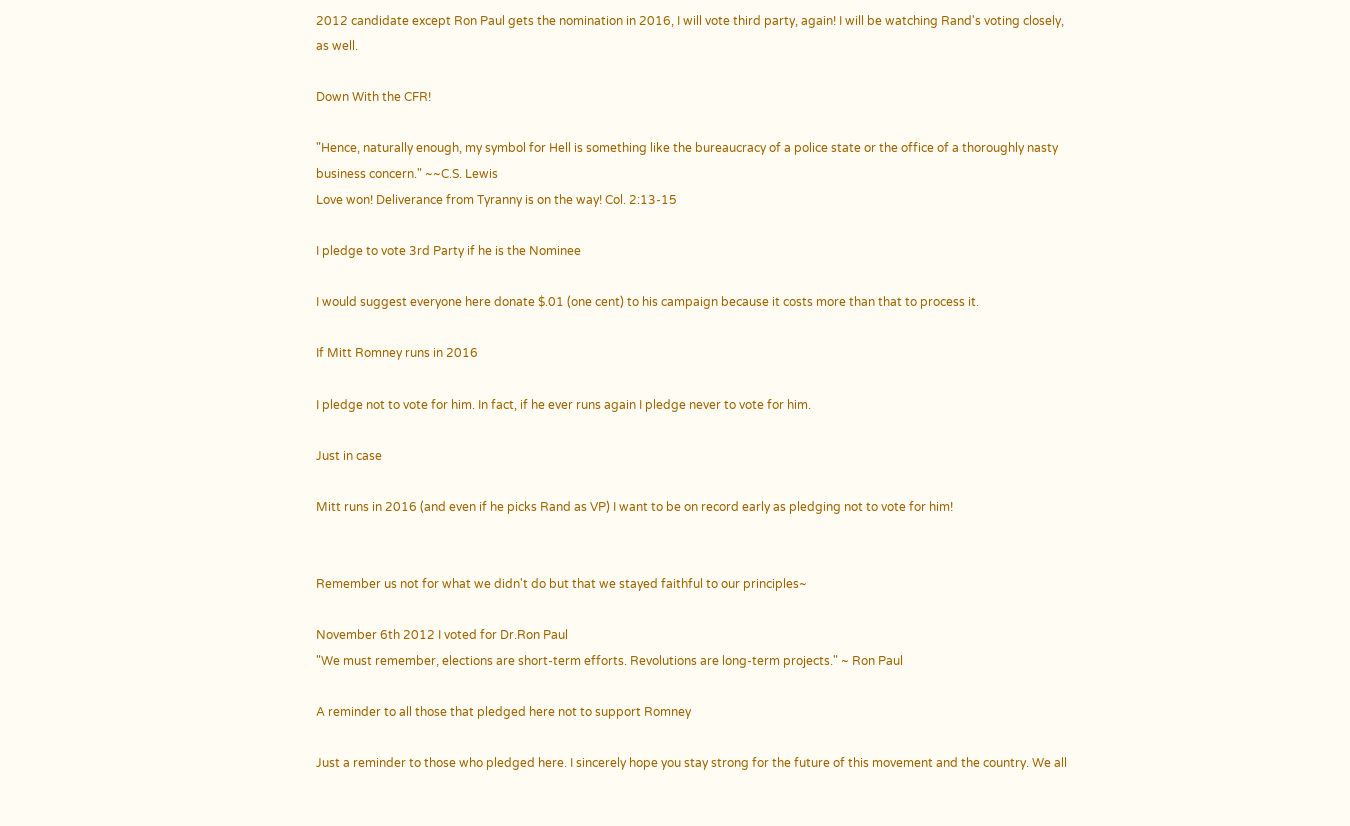2012 candidate except Ron Paul gets the nomination in 2016, I will vote third party, again! I will be watching Rand's voting closely, as well.

Down With the CFR!

"Hence, naturally enough, my symbol for Hell is something like the bureaucracy of a police state or the office of a thoroughly nasty business concern." ~~C.S. Lewis
Love won! Deliverance from Tyranny is on the way! Col. 2:13-15

I pledge to vote 3rd Party if he is the Nominee

I would suggest everyone here donate $.01 (one cent) to his campaign because it costs more than that to process it.

If Mitt Romney runs in 2016

I pledge not to vote for him. In fact, if he ever runs again I pledge never to vote for him.

Just in case

Mitt runs in 2016 (and even if he picks Rand as VP) I want to be on record early as pledging not to vote for him!


Remember us not for what we didn't do but that we stayed faithful to our principles~

November 6th 2012 I voted for Dr.Ron Paul
"We must remember, elections are short-term efforts. Revolutions are long-term projects." ~ Ron Paul

A reminder to all those that pledged here not to support Romney

Just a reminder to those who pledged here. I sincerely hope you stay strong for the future of this movement and the country. We all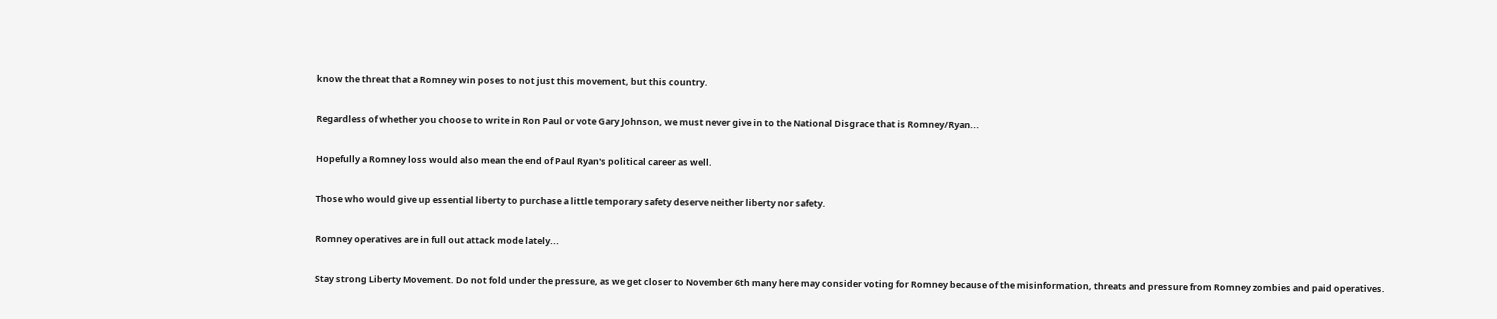know the threat that a Romney win poses to not just this movement, but this country.

Regardless of whether you choose to write in Ron Paul or vote Gary Johnson, we must never give in to the National Disgrace that is Romney/Ryan...

Hopefully a Romney loss would also mean the end of Paul Ryan's political career as well.

Those who would give up essential liberty to purchase a little temporary safety deserve neither liberty nor safety.

Romney operatives are in full out attack mode lately...

Stay strong Liberty Movement. Do not fold under the pressure, as we get closer to November 6th many here may consider voting for Romney because of the misinformation, threats and pressure from Romney zombies and paid operatives.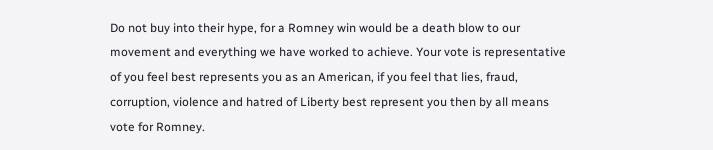Do not buy into their hype, for a Romney win would be a death blow to our movement and everything we have worked to achieve. Your vote is representative of you feel best represents you as an American, if you feel that lies, fraud, corruption, violence and hatred of Liberty best represent you then by all means vote for Romney.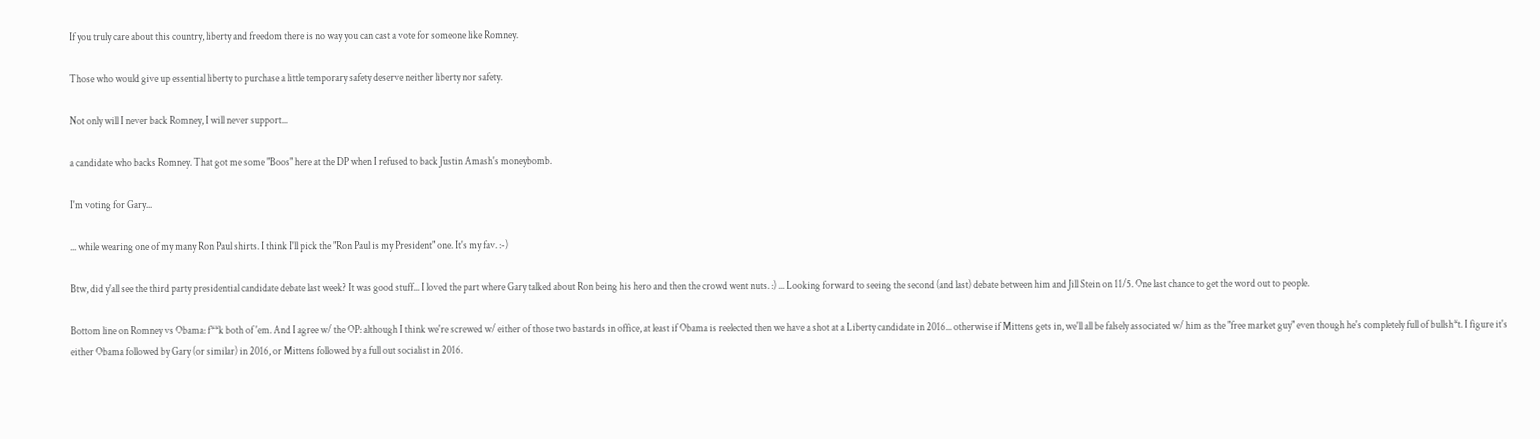If you truly care about this country, liberty and freedom there is no way you can cast a vote for someone like Romney.

Those who would give up essential liberty to purchase a little temporary safety deserve neither liberty nor safety.

Not only will I never back Romney, I will never support...

a candidate who backs Romney. That got me some "Boos" here at the DP when I refused to back Justin Amash's moneybomb.

I'm voting for Gary...

... while wearing one of my many Ron Paul shirts. I think I'll pick the "Ron Paul is my President" one. It's my fav. :-)

Btw, did y'all see the third party presidential candidate debate last week? It was good stuff... I loved the part where Gary talked about Ron being his hero and then the crowd went nuts. :) ... Looking forward to seeing the second (and last) debate between him and Jill Stein on 11/5. One last chance to get the word out to people.

Bottom line on Romney vs Obama: f**k both of 'em. And I agree w/ the OP: although I think we're screwed w/ either of those two bastards in office, at least if Obama is reelected then we have a shot at a Liberty candidate in 2016... otherwise if Mittens gets in, we'll all be falsely associated w/ him as the "free market guy" even though he's completely full of bullsh*t. I figure it's either Obama followed by Gary (or similar) in 2016, or Mittens followed by a full out socialist in 2016.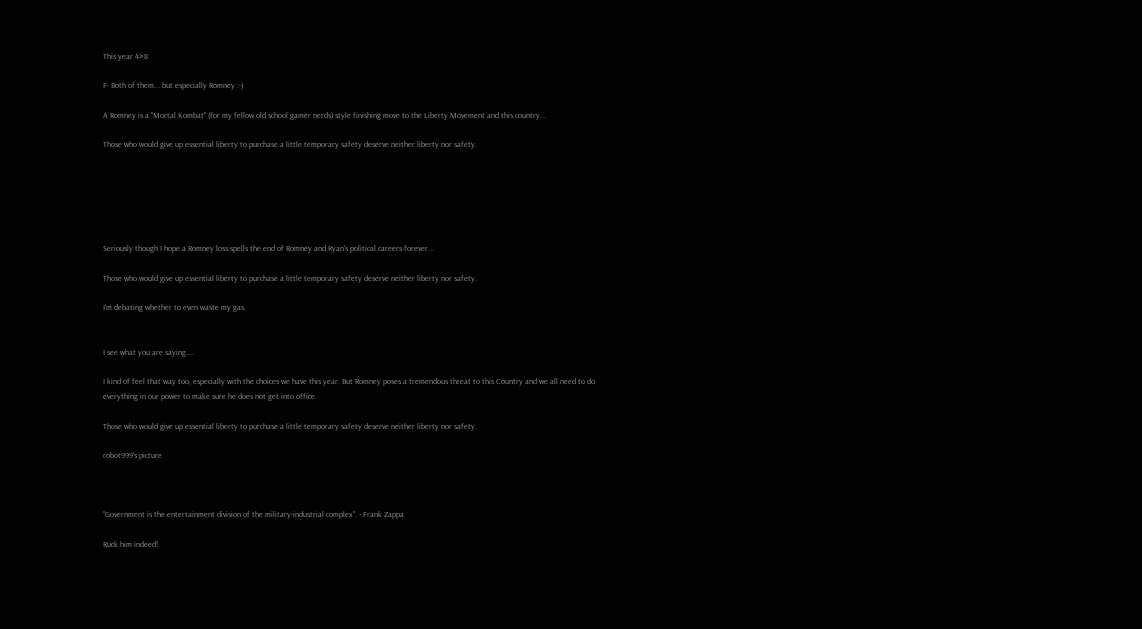This year 4>8

F- Both of them... but especially Romney :-)

A Romney is a "Mortal Kombat" (for my fellow old school gamer nerds) style finishing move to the Liberty Movement and this country...

Those who would give up essential liberty to purchase a little temporary safety deserve neither liberty nor safety.






Seriously though I hope a Romney loss spells the end of Romney and Ryan's political careers forever...

Those who would give up essential liberty to purchase a little temporary safety deserve neither liberty nor safety.

I'm debating whether to even waste my gas.


I see what you are saying....

I kind of feel that way too, especially with the choices we have this year. But Romney poses a tremendous threat to this Country and we all need to do everything in our power to make sure he does not get into office.

Those who would give up essential liberty to purchase a little temporary safety deserve neither liberty nor safety.

robot999's picture



"Government is the entertainment division of the military-industrial complex". - Frank Zappa

Ruck him indeed!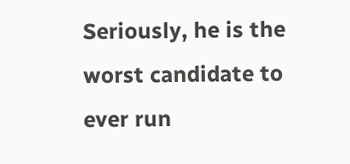Seriously, he is the worst candidate to ever run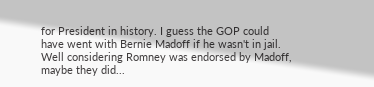for President in history. I guess the GOP could have went with Bernie Madoff if he wasn't in jail. Well considering Romney was endorsed by Madoff, maybe they did...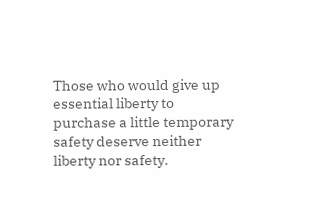Those who would give up essential liberty to purchase a little temporary safety deserve neither liberty nor safety.